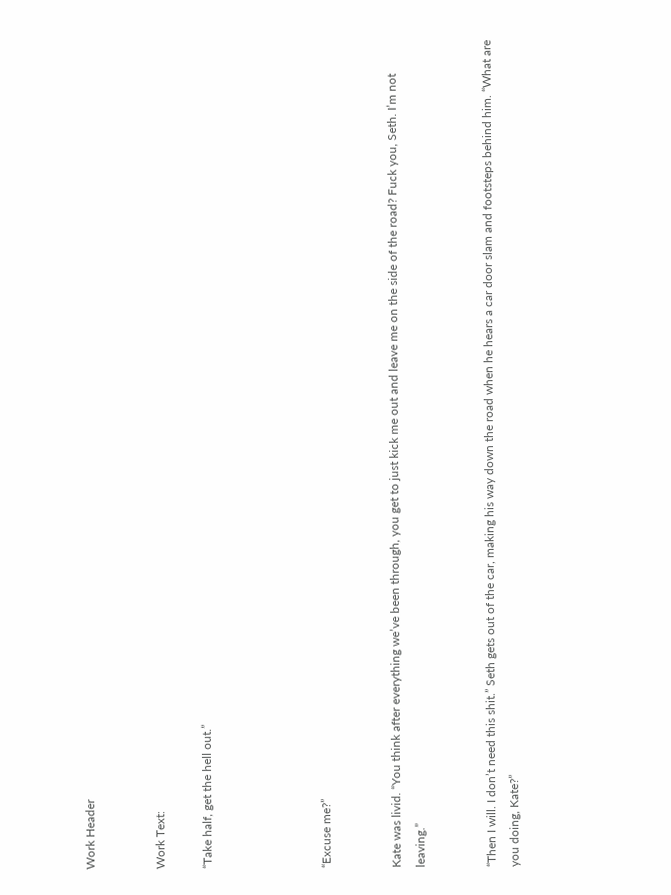Work Header


Work Text:

“Take half, get the hell out.”




“Excuse me?”


Kate was livid. “You think after everything we’ve been through, you get to just kick me out and leave me on the side of the road? Fuck you, Seth. I’m not leaving.”


“Then I will. I don’t need this shit.” Seth gets out of the car, making his way down the road when he hears a car door slam and footsteps behind him. “What are you doing, Kate?”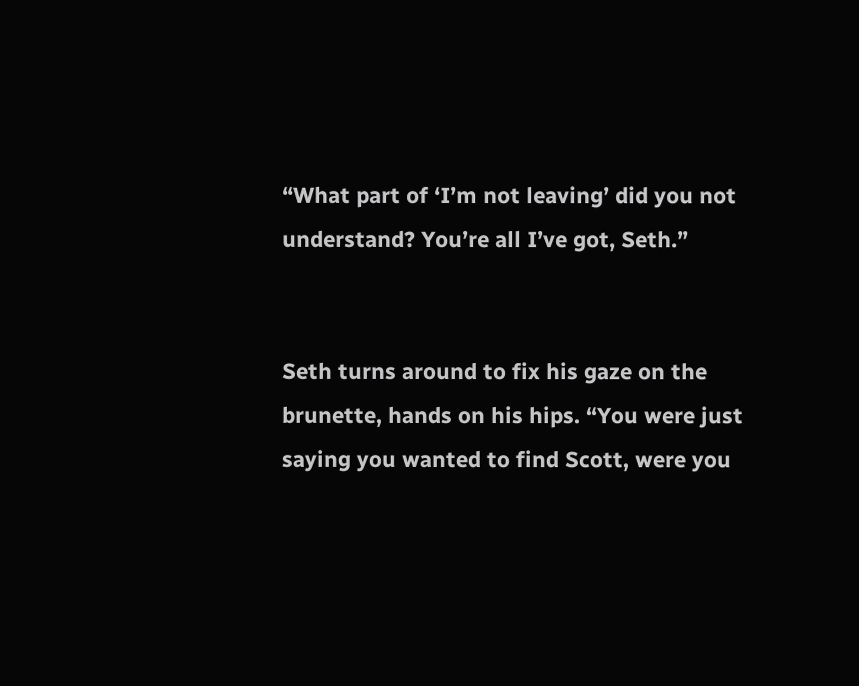“What part of ‘I’m not leaving’ did you not understand? You’re all I’ve got, Seth.”


Seth turns around to fix his gaze on the brunette, hands on his hips. “You were just saying you wanted to find Scott, were you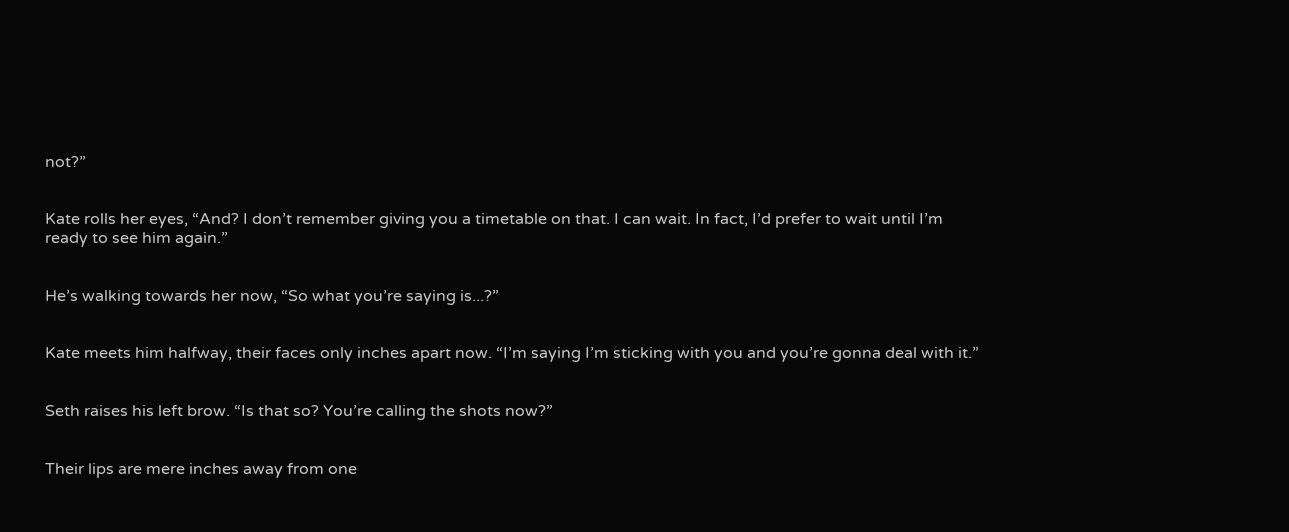not?”


Kate rolls her eyes, “And? I don’t remember giving you a timetable on that. I can wait. In fact, I’d prefer to wait until I’m ready to see him again.”


He’s walking towards her now, “So what you’re saying is...?”


Kate meets him halfway, their faces only inches apart now. “I’m saying I’m sticking with you and you’re gonna deal with it.”


Seth raises his left brow. “Is that so? You’re calling the shots now?”


Their lips are mere inches away from one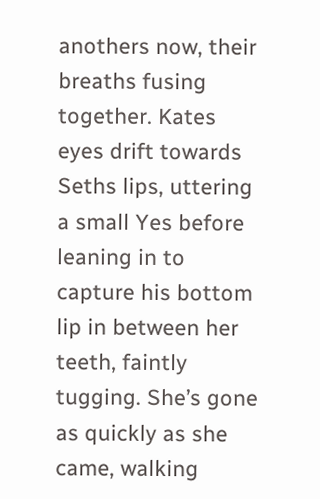anothers now, their breaths fusing together. Kates eyes drift towards Seths lips, uttering a small Yes before leaning in to capture his bottom lip in between her teeth, faintly tugging. She’s gone as quickly as she came, walking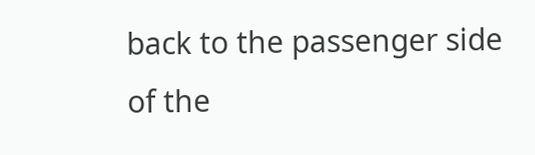back to the passenger side of the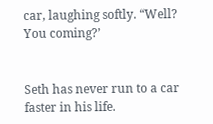car, laughing softly. “Well? You coming?’


Seth has never run to a car faster in his life.